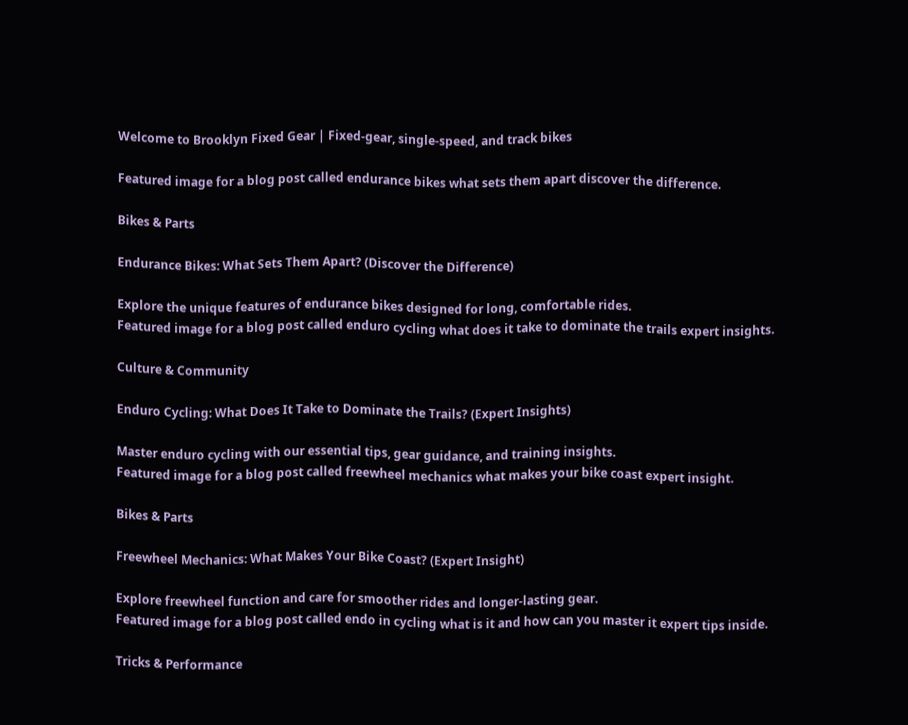Welcome to Brooklyn Fixed Gear | Fixed-gear, single-speed, and track bikes

Featured image for a blog post called endurance bikes what sets them apart discover the difference.

Bikes & Parts

Endurance Bikes: What Sets Them Apart? (Discover the Difference)

Explore the unique features of endurance bikes designed for long, comfortable rides.
Featured image for a blog post called enduro cycling what does it take to dominate the trails expert insights.

Culture & Community

Enduro Cycling: What Does It Take to Dominate the Trails? (Expert Insights)

Master enduro cycling with our essential tips, gear guidance, and training insights.
Featured image for a blog post called freewheel mechanics what makes your bike coast expert insight.

Bikes & Parts

Freewheel Mechanics: What Makes Your Bike Coast? (Expert Insight)

Explore freewheel function and care for smoother rides and longer-lasting gear.
Featured image for a blog post called endo in cycling what is it and how can you master it expert tips inside.

Tricks & Performance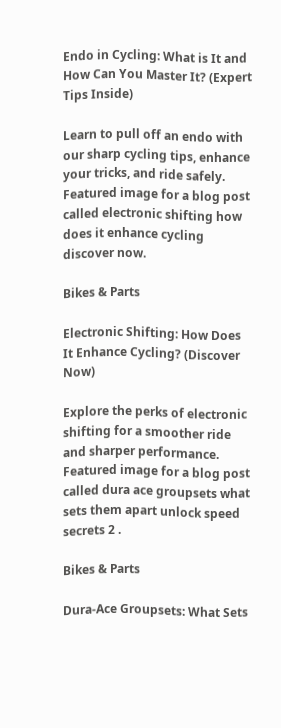Endo in Cycling: What is It and How Can You Master It? (Expert Tips Inside)

Learn to pull off an endo with our sharp cycling tips, enhance your tricks, and ride safely.
Featured image for a blog post called electronic shifting how does it enhance cycling discover now.

Bikes & Parts

Electronic Shifting: How Does It Enhance Cycling? (Discover Now)

Explore the perks of electronic shifting for a smoother ride and sharper performance.
Featured image for a blog post called dura ace groupsets what sets them apart unlock speed secrets 2 .

Bikes & Parts

Dura-Ace Groupsets: What Sets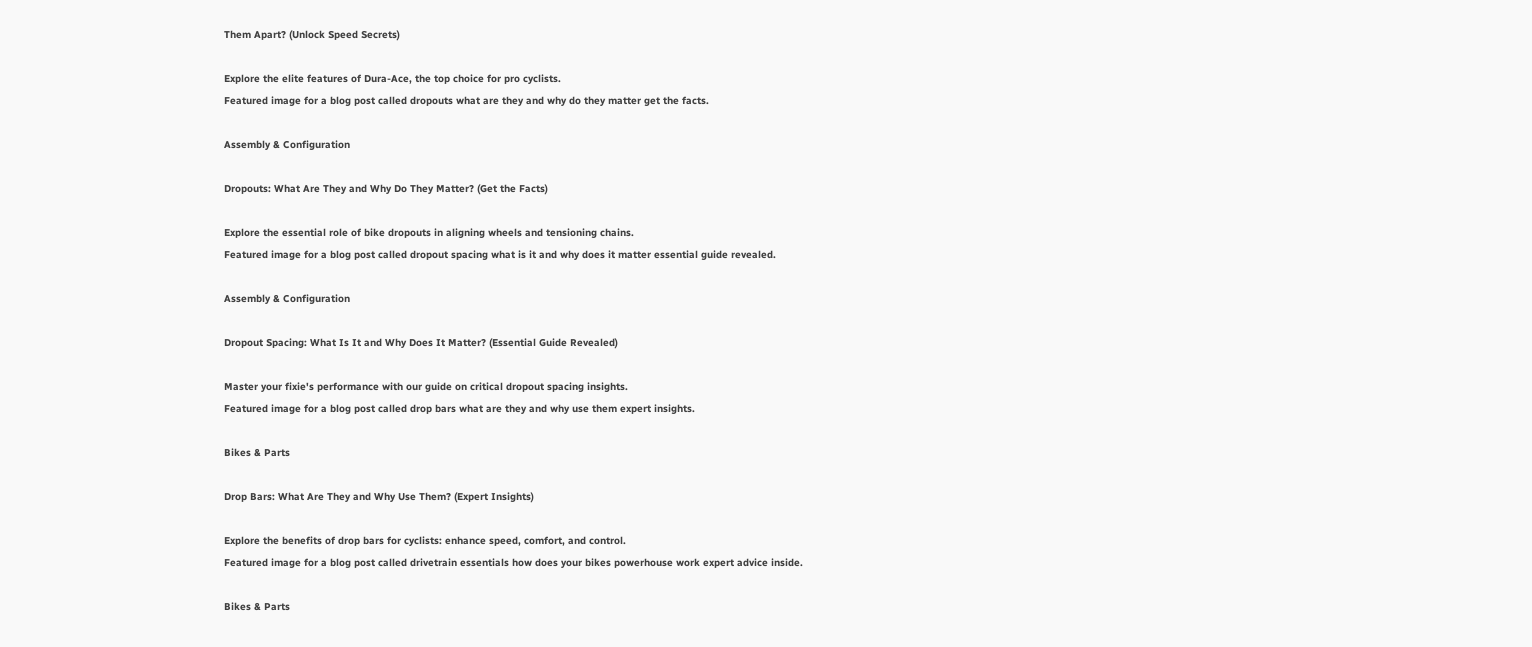Them Apart? (Unlock Speed Secrets)

Explore the elite features of Dura-Ace, the top choice for pro cyclists.
Featured image for a blog post called dropouts what are they and why do they matter get the facts.

Assembly & Configuration

Dropouts: What Are They and Why Do They Matter? (Get the Facts)

Explore the essential role of bike dropouts in aligning wheels and tensioning chains.
Featured image for a blog post called dropout spacing what is it and why does it matter essential guide revealed.

Assembly & Configuration

Dropout Spacing: What Is It and Why Does It Matter? (Essential Guide Revealed)

Master your fixie's performance with our guide on critical dropout spacing insights.
Featured image for a blog post called drop bars what are they and why use them expert insights.

Bikes & Parts

Drop Bars: What Are They and Why Use Them? (Expert Insights)

Explore the benefits of drop bars for cyclists: enhance speed, comfort, and control.
Featured image for a blog post called drivetrain essentials how does your bikes powerhouse work expert advice inside.

Bikes & Parts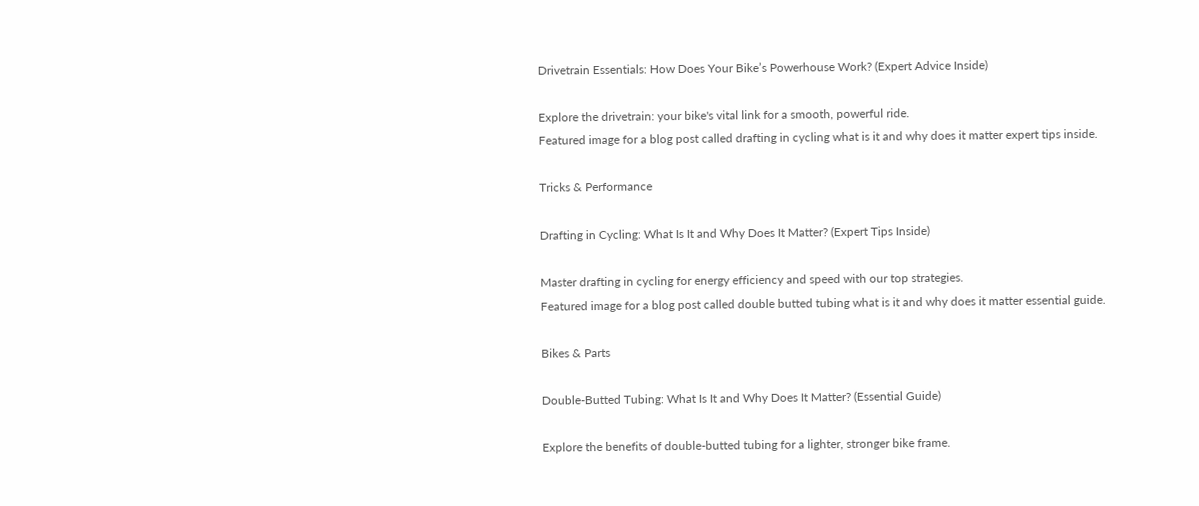Drivetrain Essentials: How Does Your Bike’s Powerhouse Work? (Expert Advice Inside)

Explore the drivetrain: your bike's vital link for a smooth, powerful ride.
Featured image for a blog post called drafting in cycling what is it and why does it matter expert tips inside.

Tricks & Performance

Drafting in Cycling: What Is It and Why Does It Matter? (Expert Tips Inside)

Master drafting in cycling for energy efficiency and speed with our top strategies.
Featured image for a blog post called double butted tubing what is it and why does it matter essential guide.

Bikes & Parts

Double-Butted Tubing: What Is It and Why Does It Matter? (Essential Guide)

Explore the benefits of double-butted tubing for a lighter, stronger bike frame.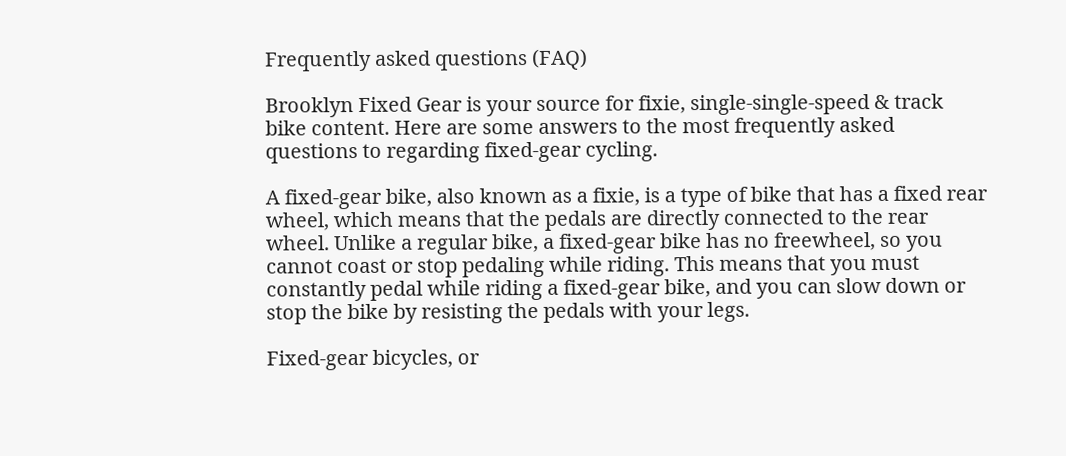Frequently asked questions (FAQ)

Brooklyn Fixed Gear is your source for fixie, single-single-speed & track bike content. Here are some answers to the most frequently asked questions to regarding fixed-gear cycling.

A fixed-gear bike, also known as a fixie, is a type of bike that has a fixed rear wheel, which means that the pedals are directly connected to the rear wheel. Unlike a regular bike, a fixed-gear bike has no freewheel, so you cannot coast or stop pedaling while riding. This means that you must constantly pedal while riding a fixed-gear bike, and you can slow down or stop the bike by resisting the pedals with your legs.

Fixed-gear bicycles, or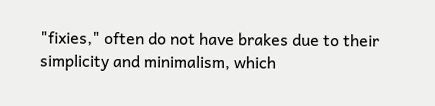"fixies," often do not have brakes due to their simplicity and minimalism, which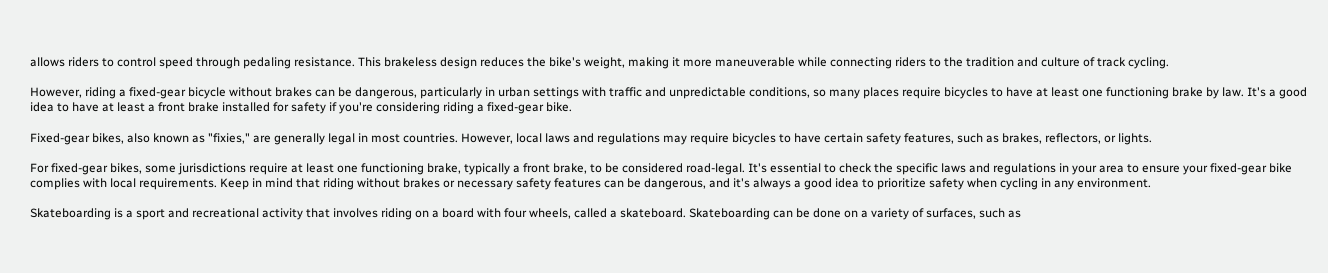allows riders to control speed through pedaling resistance. This brakeless design reduces the bike's weight, making it more maneuverable while connecting riders to the tradition and culture of track cycling.

However, riding a fixed-gear bicycle without brakes can be dangerous, particularly in urban settings with traffic and unpredictable conditions, so many places require bicycles to have at least one functioning brake by law. It's a good idea to have at least a front brake installed for safety if you're considering riding a fixed-gear bike.

Fixed-gear bikes, also known as "fixies," are generally legal in most countries. However, local laws and regulations may require bicycles to have certain safety features, such as brakes, reflectors, or lights.

For fixed-gear bikes, some jurisdictions require at least one functioning brake, typically a front brake, to be considered road-legal. It's essential to check the specific laws and regulations in your area to ensure your fixed-gear bike complies with local requirements. Keep in mind that riding without brakes or necessary safety features can be dangerous, and it's always a good idea to prioritize safety when cycling in any environment.

Skateboarding is a sport and recreational activity that involves riding on a board with four wheels, called a skateboard. Skateboarding can be done on a variety of surfaces, such as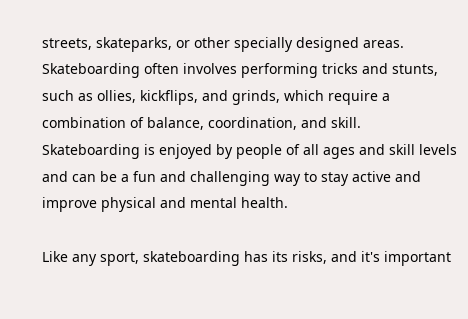streets, skateparks, or other specially designed areas. Skateboarding often involves performing tricks and stunts, such as ollies, kickflips, and grinds, which require a combination of balance, coordination, and skill. Skateboarding is enjoyed by people of all ages and skill levels and can be a fun and challenging way to stay active and improve physical and mental health.

Like any sport, skateboarding has its risks, and it's important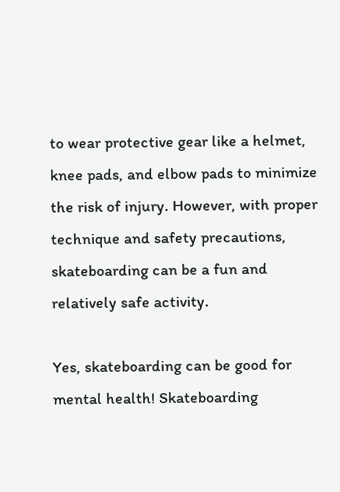to wear protective gear like a helmet, knee pads, and elbow pads to minimize the risk of injury. However, with proper technique and safety precautions, skateboarding can be a fun and relatively safe activity.

Yes, skateboarding can be good for mental health! Skateboarding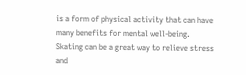is a form of physical activity that can have many benefits for mental well-being. Skating can be a great way to relieve stress and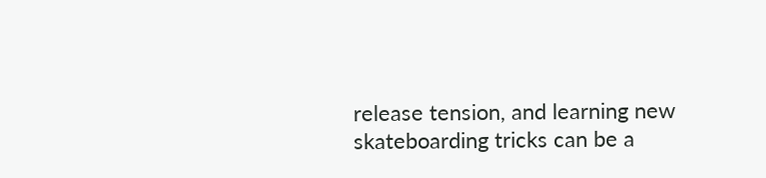release tension, and learning new skateboarding tricks can be a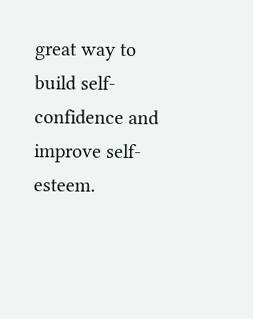great way to build self-confidence and improve self-esteem.